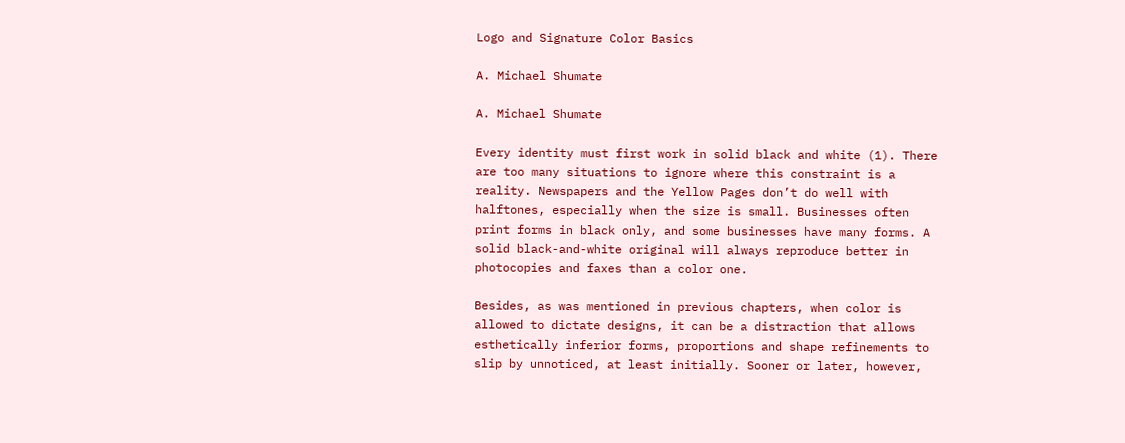Logo and Signature Color Basics

A. Michael Shumate

A. Michael Shumate

Every identity must first work in solid black and white (1). There are too many situations to ignore where this constraint is a reality. Newspapers and the Yellow Pages don’t do well with halftones, especially when the size is small. Businesses often print forms in black only, and some businesses have many forms. A solid black-and-white original will always reproduce better in photocopies and faxes than a color one.

Besides, as was mentioned in previous chapters, when color is allowed to dictate designs, it can be a distraction that allows esthetically inferior forms, proportions and shape refinements to slip by unnoticed, at least initially. Sooner or later, however,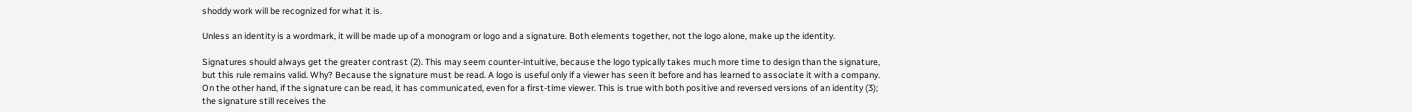shoddy work will be recognized for what it is.

Unless an identity is a wordmark, it will be made up of a monogram or logo and a signature. Both elements together, not the logo alone, make up the identity.

Signatures should always get the greater contrast (2). This may seem counter-intuitive, because the logo typically takes much more time to design than the signature, but this rule remains valid. Why? Because the signature must be read. A logo is useful only if a viewer has seen it before and has learned to associate it with a company. On the other hand, if the signature can be read, it has communicated, even for a first-time viewer. This is true with both positive and reversed versions of an identity (3); the signature still receives the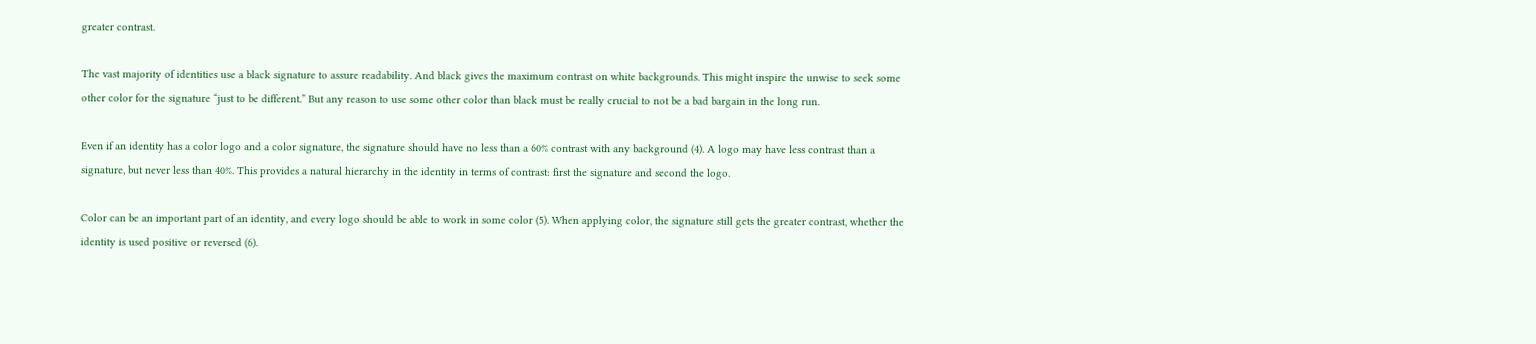greater contrast.

The vast majority of identities use a black signature to assure readability. And black gives the maximum contrast on white backgrounds. This might inspire the unwise to seek some other color for the signature “just to be different.” But any reason to use some other color than black must be really crucial to not be a bad bargain in the long run.

Even if an identity has a color logo and a color signature, the signature should have no less than a 60% contrast with any background (4). A logo may have less contrast than a signature, but never less than 40%. This provides a natural hierarchy in the identity in terms of contrast: first the signature and second the logo.

Color can be an important part of an identity, and every logo should be able to work in some color (5). When applying color, the signature still gets the greater contrast, whether the identity is used positive or reversed (6).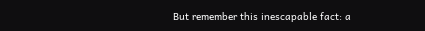But remember this inescapable fact: a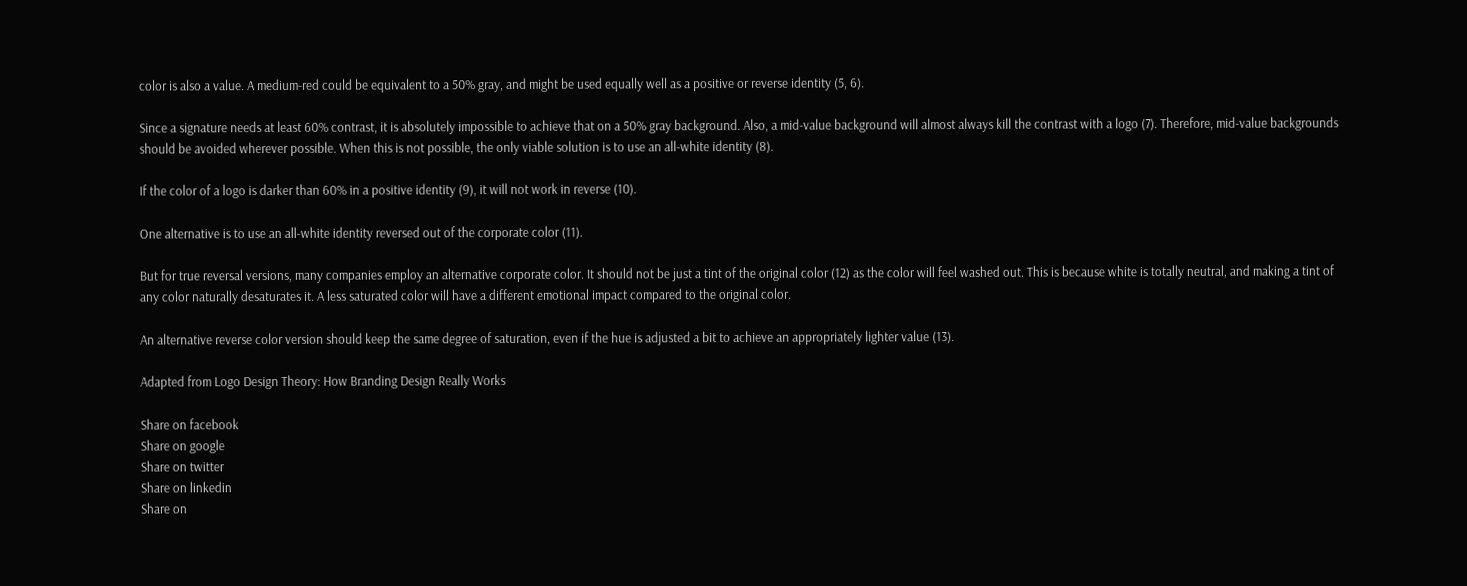color is also a value. A medium-red could be equivalent to a 50% gray, and might be used equally well as a positive or reverse identity (5, 6).

Since a signature needs at least 60% contrast, it is absolutely impossible to achieve that on a 50% gray background. Also, a mid-value background will almost always kill the contrast with a logo (7). Therefore, mid-value backgrounds should be avoided wherever possible. When this is not possible, the only viable solution is to use an all-white identity (8).

If the color of a logo is darker than 60% in a positive identity (9), it will not work in reverse (10).

One alternative is to use an all-white identity reversed out of the corporate color (11).

But for true reversal versions, many companies employ an alternative corporate color. It should not be just a tint of the original color (12) as the color will feel washed out. This is because white is totally neutral, and making a tint of any color naturally desaturates it. A less saturated color will have a different emotional impact compared to the original color.

An alternative reverse color version should keep the same degree of saturation, even if the hue is adjusted a bit to achieve an appropriately lighter value (13).

Adapted from Logo Design Theory: How Branding Design Really Works

Share on facebook
Share on google
Share on twitter
Share on linkedin
Share on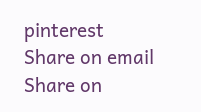pinterest
Share on email
Share on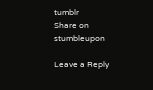tumblr
Share on stumbleupon

Leave a Reply